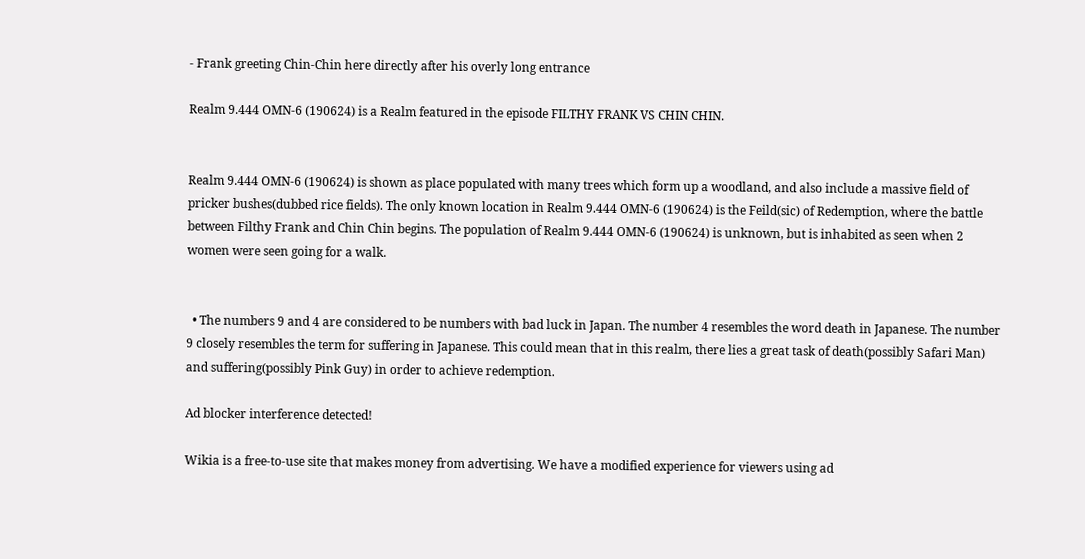- Frank greeting Chin-Chin here directly after his overly long entrance

Realm 9.444 OMN-6 (190624) is a Realm featured in the episode FILTHY FRANK VS CHIN CHIN.


Realm 9.444 OMN-6 (190624) is shown as place populated with many trees which form up a woodland, and also include a massive field of pricker bushes(dubbed rice fields). The only known location in Realm 9.444 OMN-6 (190624) is the Feild(sic) of Redemption, where the battle between Filthy Frank and Chin Chin begins. The population of Realm 9.444 OMN-6 (190624) is unknown, but is inhabited as seen when 2 women were seen going for a walk.


  • The numbers 9 and 4 are considered to be numbers with bad luck in Japan. The number 4 resembles the word death in Japanese. The number 9 closely resembles the term for suffering in Japanese. This could mean that in this realm, there lies a great task of death(possibly Safari Man) and suffering(possibly Pink Guy) in order to achieve redemption.

Ad blocker interference detected!

Wikia is a free-to-use site that makes money from advertising. We have a modified experience for viewers using ad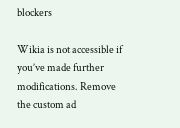blockers

Wikia is not accessible if you’ve made further modifications. Remove the custom ad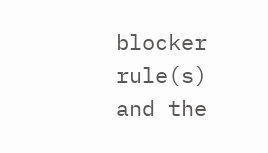blocker rule(s) and the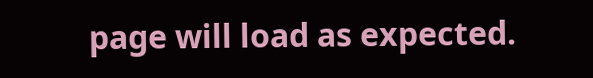page will load as expected.